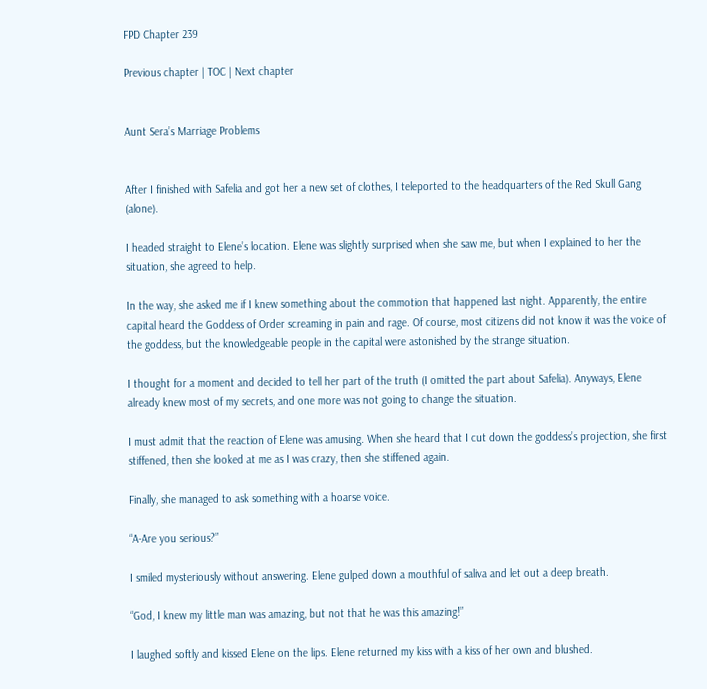FPD Chapter 239

Previous chapter | TOC | Next chapter


Aunt Sera’s Marriage Problems


After I finished with Safelia and got her a new set of clothes, I teleported to the headquarters of the Red Skull Gang (alone).

I headed straight to Elene’s location. Elene was slightly surprised when she saw me, but when I explained to her the situation, she agreed to help.

In the way, she asked me if I knew something about the commotion that happened last night. Apparently, the entire capital heard the Goddess of Order screaming in pain and rage. Of course, most citizens did not know it was the voice of the goddess, but the knowledgeable people in the capital were astonished by the strange situation.

I thought for a moment and decided to tell her part of the truth (I omitted the part about Safelia). Anyways, Elene already knew most of my secrets, and one more was not going to change the situation.

I must admit that the reaction of Elene was amusing. When she heard that I cut down the goddess’s projection, she first stiffened, then she looked at me as I was crazy, then she stiffened again.

Finally, she managed to ask something with a hoarse voice.

“A-Are you serious?”

I smiled mysteriously without answering. Elene gulped down a mouthful of saliva and let out a deep breath.

“God, I knew my little man was amazing, but not that he was this amazing!”

I laughed softly and kissed Elene on the lips. Elene returned my kiss with a kiss of her own and blushed.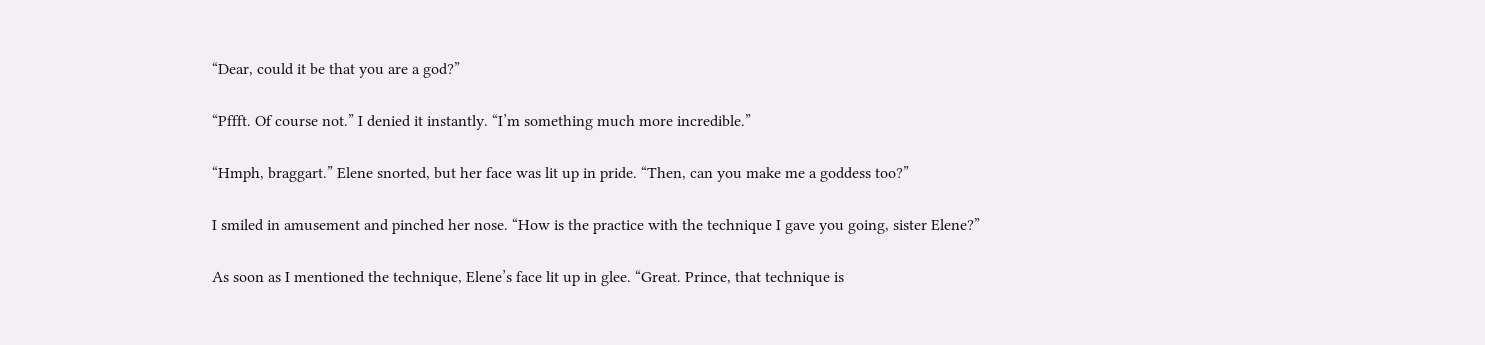“Dear, could it be that you are a god?”

“Pffft. Of course not.” I denied it instantly. “I’m something much more incredible.”

“Hmph, braggart.” Elene snorted, but her face was lit up in pride. “Then, can you make me a goddess too?”

I smiled in amusement and pinched her nose. “How is the practice with the technique I gave you going, sister Elene?”

As soon as I mentioned the technique, Elene’s face lit up in glee. “Great. Prince, that technique is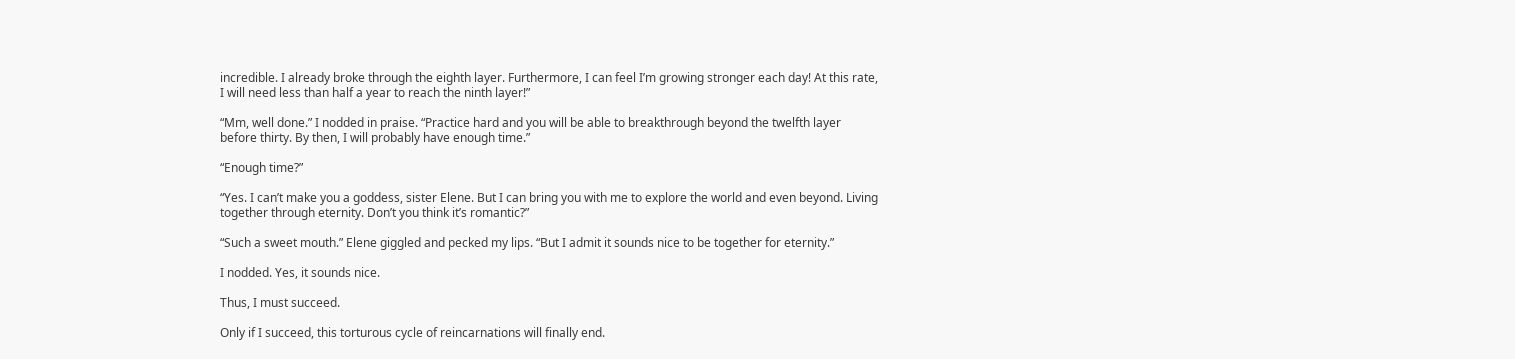incredible. I already broke through the eighth layer. Furthermore, I can feel I’m growing stronger each day! At this rate, I will need less than half a year to reach the ninth layer!”

“Mm, well done.” I nodded in praise. “Practice hard and you will be able to breakthrough beyond the twelfth layer before thirty. By then, I will probably have enough time.”

“Enough time?”

“Yes. I can’t make you a goddess, sister Elene. But I can bring you with me to explore the world and even beyond. Living together through eternity. Don’t you think it’s romantic?”

“Such a sweet mouth.” Elene giggled and pecked my lips. “But I admit it sounds nice to be together for eternity.”

I nodded. Yes, it sounds nice.

Thus, I must succeed.

Only if I succeed, this torturous cycle of reincarnations will finally end.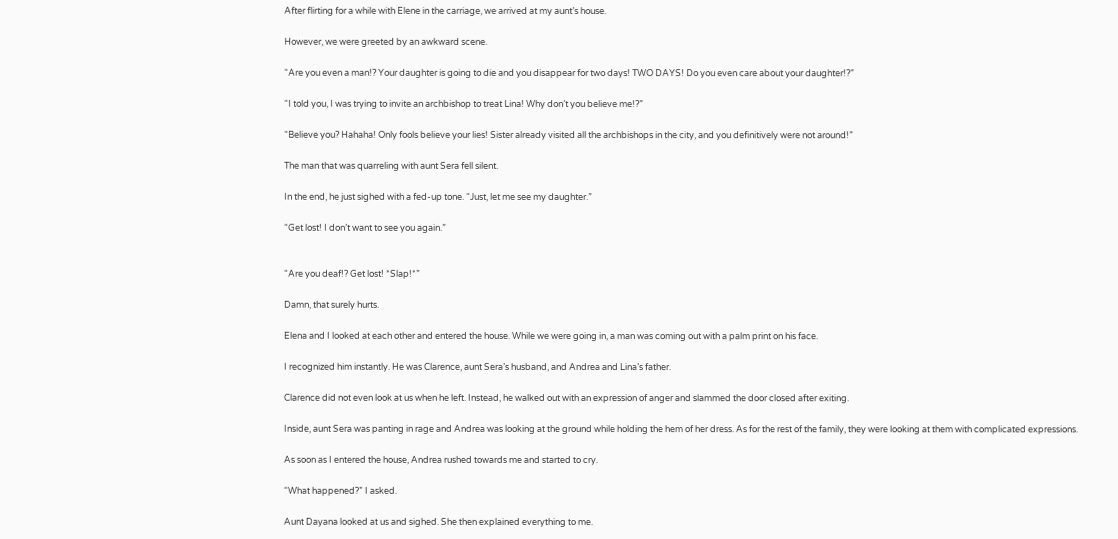After flirting for a while with Elene in the carriage, we arrived at my aunt’s house.

However, we were greeted by an awkward scene.

“Are you even a man!? Your daughter is going to die and you disappear for two days! TWO DAYS! Do you even care about your daughter!?”

“I told you, I was trying to invite an archbishop to treat Lina! Why don’t you believe me!?”

“Believe you? Hahaha! Only fools believe your lies! Sister already visited all the archbishops in the city, and you definitively were not around!”

The man that was quarreling with aunt Sera fell silent.

In the end, he just sighed with a fed-up tone. “Just, let me see my daughter.”

“Get lost! I don’t want to see you again.”


“Are you deaf!? Get lost! *Slap!*”

Damn, that surely hurts.

Elena and I looked at each other and entered the house. While we were going in, a man was coming out with a palm print on his face.

I recognized him instantly. He was Clarence, aunt Sera’s husband, and Andrea and Lina’s father.

Clarence did not even look at us when he left. Instead, he walked out with an expression of anger and slammed the door closed after exiting.

Inside, aunt Sera was panting in rage and Andrea was looking at the ground while holding the hem of her dress. As for the rest of the family, they were looking at them with complicated expressions.

As soon as I entered the house, Andrea rushed towards me and started to cry.

“What happened?” I asked.

Aunt Dayana looked at us and sighed. She then explained everything to me.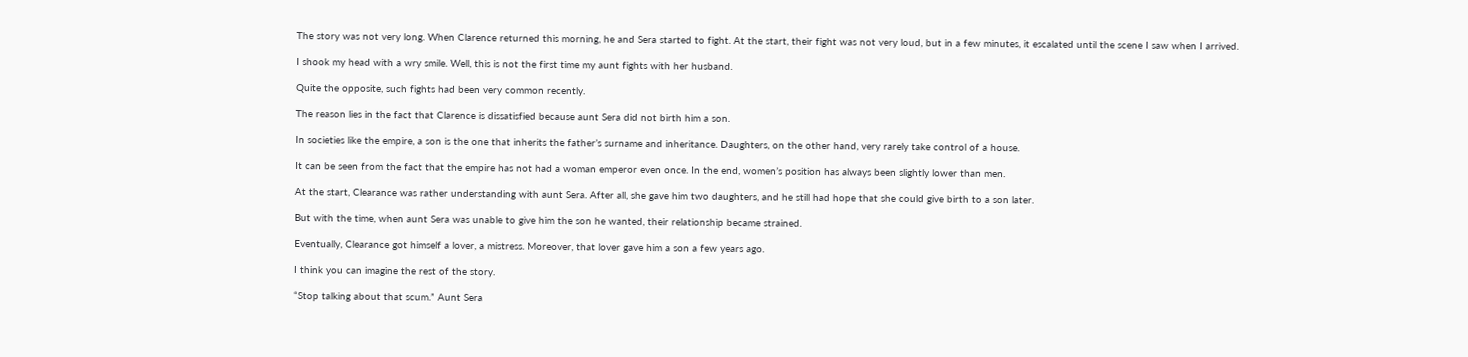The story was not very long. When Clarence returned this morning, he and Sera started to fight. At the start, their fight was not very loud, but in a few minutes, it escalated until the scene I saw when I arrived.

I shook my head with a wry smile. Well, this is not the first time my aunt fights with her husband.

Quite the opposite, such fights had been very common recently.

The reason lies in the fact that Clarence is dissatisfied because aunt Sera did not birth him a son.

In societies like the empire, a son is the one that inherits the father’s surname and inheritance. Daughters, on the other hand, very rarely take control of a house.

It can be seen from the fact that the empire has not had a woman emperor even once. In the end, women’s position has always been slightly lower than men.

At the start, Clearance was rather understanding with aunt Sera. After all, she gave him two daughters, and he still had hope that she could give birth to a son later.

But with the time, when aunt Sera was unable to give him the son he wanted, their relationship became strained.

Eventually, Clearance got himself a lover, a mistress. Moreover, that lover gave him a son a few years ago.

I think you can imagine the rest of the story.

“Stop talking about that scum.” Aunt Sera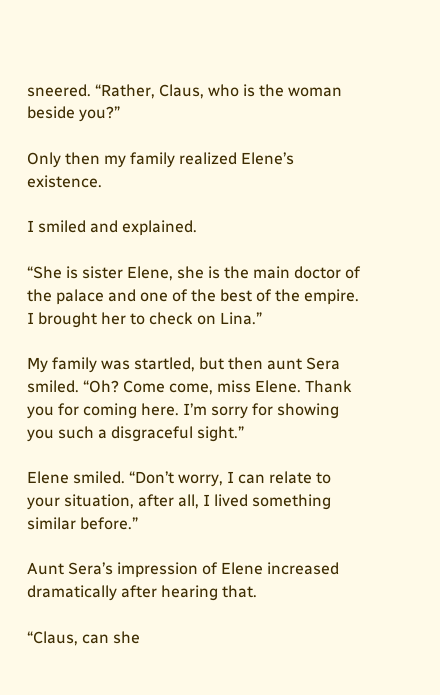sneered. “Rather, Claus, who is the woman beside you?”

Only then my family realized Elene’s existence.

I smiled and explained.

“She is sister Elene, she is the main doctor of the palace and one of the best of the empire. I brought her to check on Lina.”

My family was startled, but then aunt Sera smiled. “Oh? Come come, miss Elene. Thank you for coming here. I’m sorry for showing you such a disgraceful sight.”

Elene smiled. “Don’t worry, I can relate to your situation, after all, I lived something similar before.”

Aunt Sera’s impression of Elene increased dramatically after hearing that.

“Claus, can she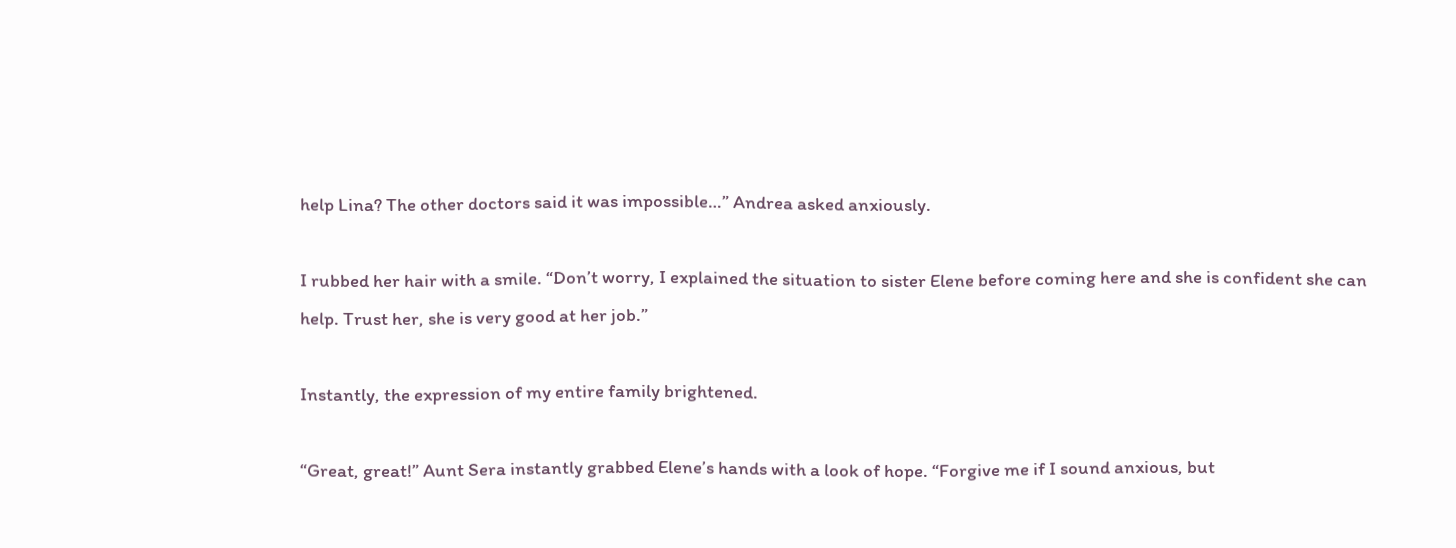help Lina? The other doctors said it was impossible…” Andrea asked anxiously.

I rubbed her hair with a smile. “Don’t worry, I explained the situation to sister Elene before coming here and she is confident she can help. Trust her, she is very good at her job.”

Instantly, the expression of my entire family brightened.

“Great, great!” Aunt Sera instantly grabbed Elene’s hands with a look of hope. “Forgive me if I sound anxious, but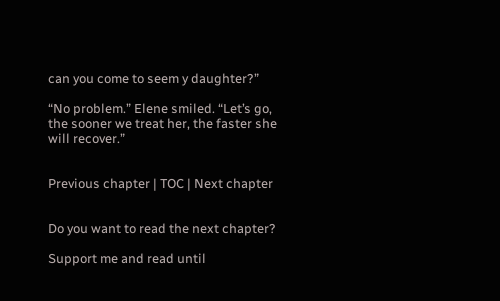can you come to seem y daughter?”

“No problem.” Elene smiled. “Let’s go, the sooner we treat her, the faster she will recover.”


Previous chapter | TOC | Next chapter


Do you want to read the next chapter?

Support me and read until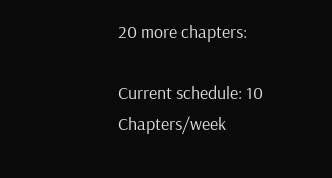20 more chapters:

Current schedule: 10 Chapters/week